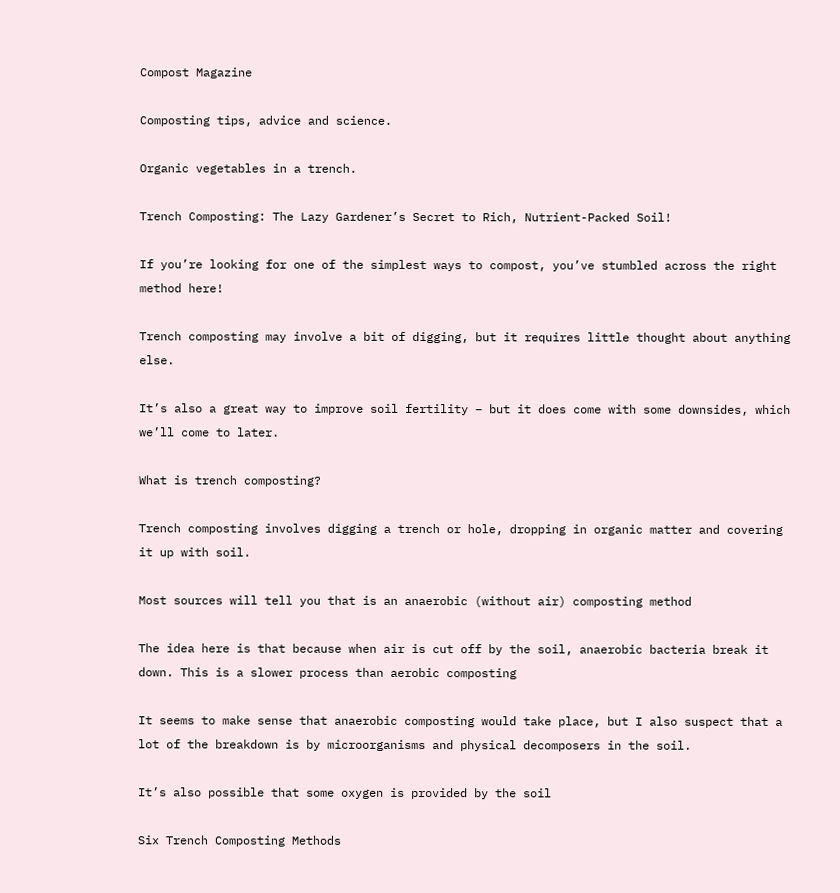Compost Magazine

Composting tips, advice and science.

Organic vegetables in a trench.

Trench Composting: The Lazy Gardener’s Secret to Rich, Nutrient-Packed Soil!

If you’re looking for one of the simplest ways to compost, you’ve stumbled across the right method here!

Trench composting may involve a bit of digging, but it requires little thought about anything else.

It’s also a great way to improve soil fertility – but it does come with some downsides, which we’ll come to later.

What is trench composting?

Trench composting involves digging a trench or hole, dropping in organic matter and covering it up with soil.

Most sources will tell you that is an anaerobic (without air) composting method

The idea here is that because when air is cut off by the soil, anaerobic bacteria break it down. This is a slower process than aerobic composting

It seems to make sense that anaerobic composting would take place, but I also suspect that a lot of the breakdown is by microorganisms and physical decomposers in the soil.

It’s also possible that some oxygen is provided by the soil

Six Trench Composting Methods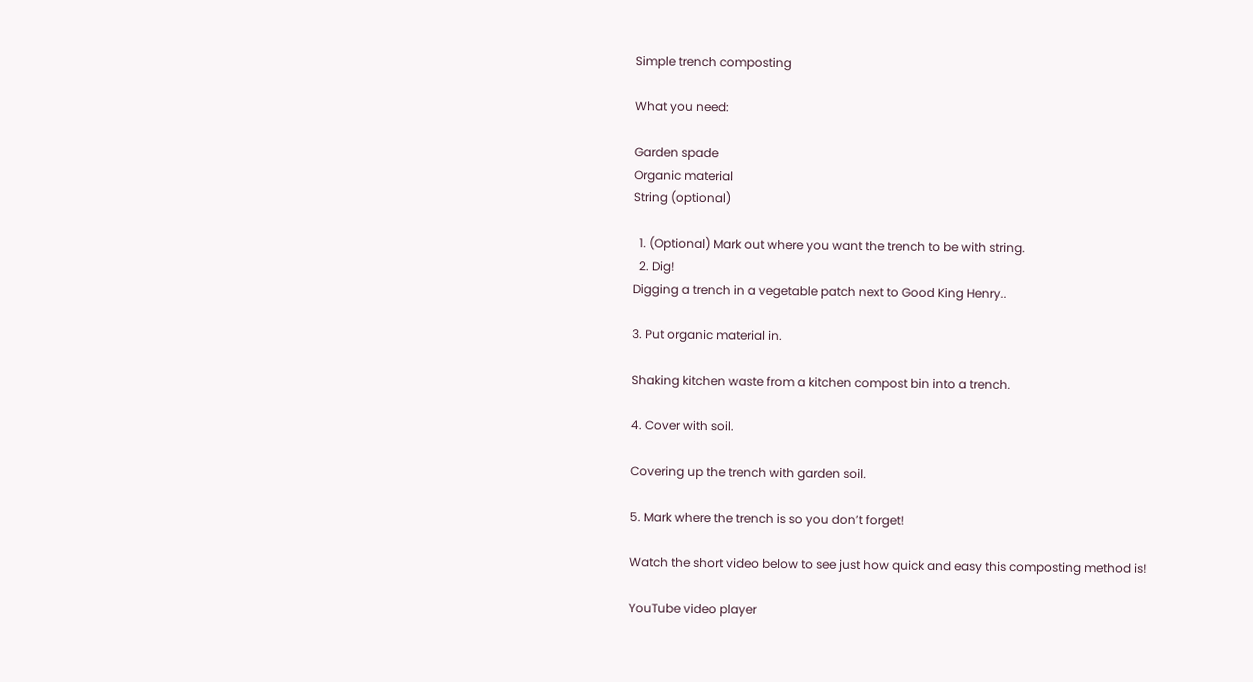Simple trench composting

What you need:

Garden spade
Organic material
String (optional)

  1. (Optional) Mark out where you want the trench to be with string.
  2. Dig!
Digging a trench in a vegetable patch next to Good King Henry..

3. Put organic material in.

Shaking kitchen waste from a kitchen compost bin into a trench.

4. Cover with soil.

Covering up the trench with garden soil.

5. Mark where the trench is so you don’t forget!

Watch the short video below to see just how quick and easy this composting method is!

YouTube video player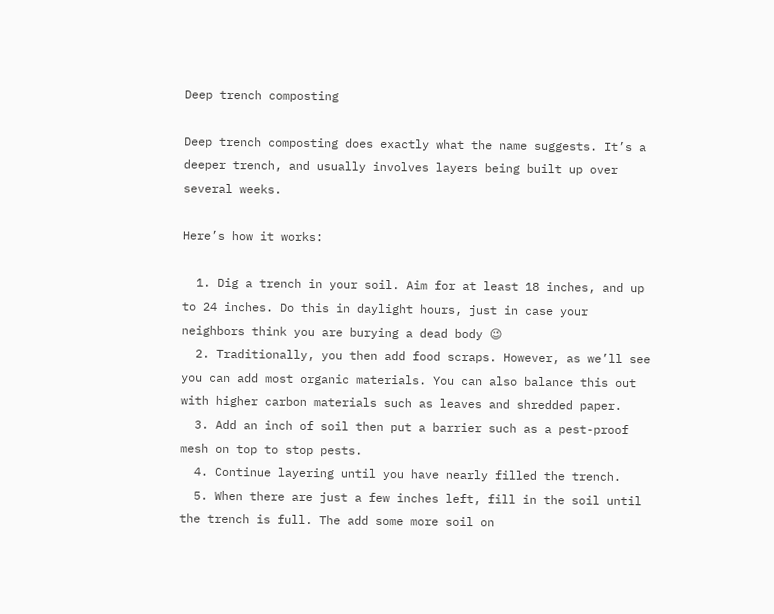Deep trench composting

Deep trench composting does exactly what the name suggests. It’s a deeper trench, and usually involves layers being built up over several weeks.

Here’s how it works:

  1. Dig a trench in your soil. Aim for at least 18 inches, and up to 24 inches. Do this in daylight hours, just in case your neighbors think you are burying a dead body 😉
  2. Traditionally, you then add food scraps. However, as we’ll see you can add most organic materials. You can also balance this out with higher carbon materials such as leaves and shredded paper.
  3. Add an inch of soil then put a barrier such as a pest-proof mesh on top to stop pests.
  4. Continue layering until you have nearly filled the trench.
  5. When there are just a few inches left, fill in the soil until the trench is full. The add some more soil on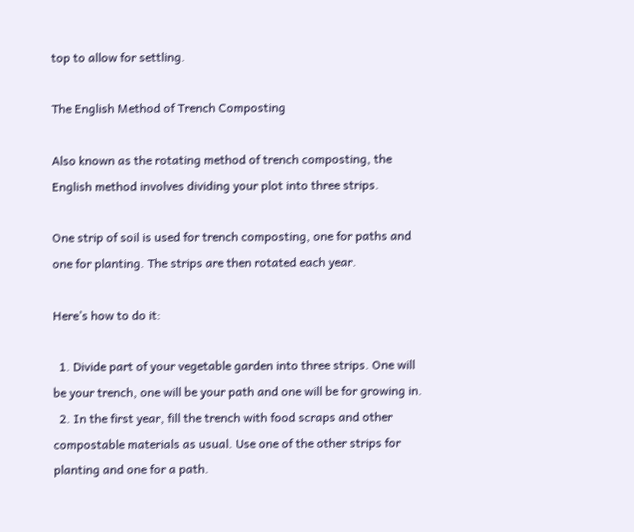top to allow for settling.

The English Method of Trench Composting

Also known as the rotating method of trench composting, the English method involves dividing your plot into three strips.

One strip of soil is used for trench composting, one for paths and one for planting. The strips are then rotated each year.

Here’s how to do it:

  1. Divide part of your vegetable garden into three strips. One will be your trench, one will be your path and one will be for growing in.
  2. In the first year, fill the trench with food scraps and other compostable materials as usual. Use one of the other strips for planting and one for a path.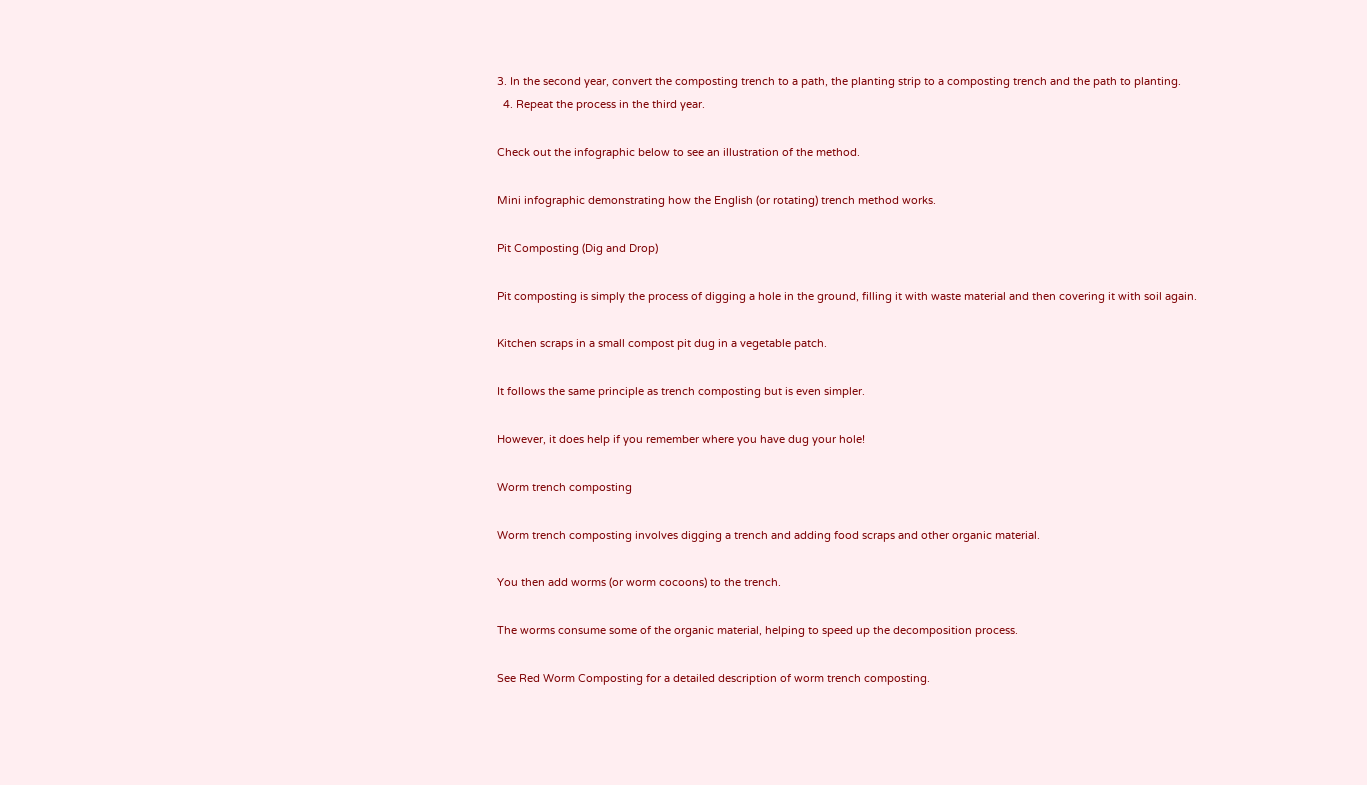3. In the second year, convert the composting trench to a path, the planting strip to a composting trench and the path to planting.
  4. Repeat the process in the third year.

Check out the infographic below to see an illustration of the method.

Mini infographic demonstrating how the English (or rotating) trench method works.

Pit Composting (Dig and Drop)

Pit composting is simply the process of digging a hole in the ground, filling it with waste material and then covering it with soil again.

Kitchen scraps in a small compost pit dug in a vegetable patch.

It follows the same principle as trench composting but is even simpler.

However, it does help if you remember where you have dug your hole!

Worm trench composting

Worm trench composting involves digging a trench and adding food scraps and other organic material.

You then add worms (or worm cocoons) to the trench.

The worms consume some of the organic material, helping to speed up the decomposition process.

See Red Worm Composting for a detailed description of worm trench composting.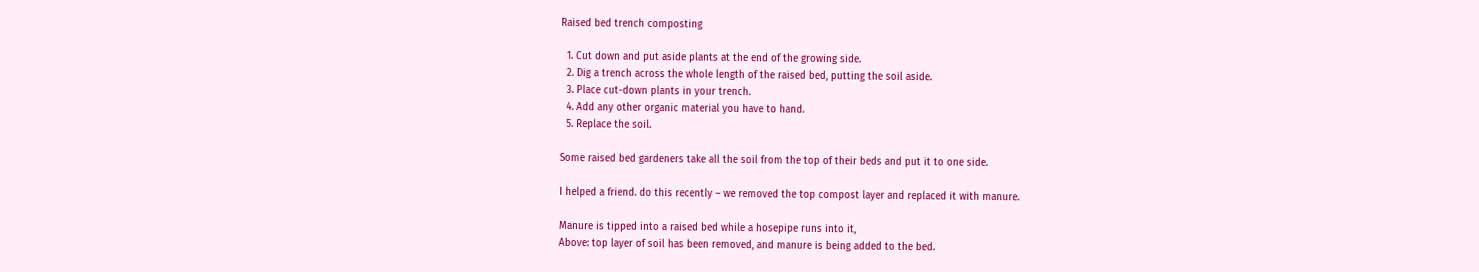Raised bed trench composting

  1. Cut down and put aside plants at the end of the growing side.
  2. Dig a trench across the whole length of the raised bed, putting the soil aside.
  3. Place cut-down plants in your trench.
  4. Add any other organic material you have to hand.
  5. Replace the soil.

Some raised bed gardeners take all the soil from the top of their beds and put it to one side.

I helped a friend. do this recently – we removed the top compost layer and replaced it with manure.

Manure is tipped into a raised bed while a hosepipe runs into it,
Above: top layer of soil has been removed, and manure is being added to the bed.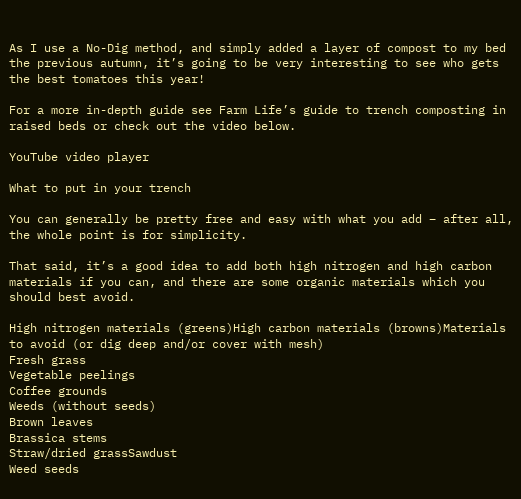As I use a No-Dig method, and simply added a layer of compost to my bed the previous autumn, it’s going to be very interesting to see who gets the best tomatoes this year!

For a more in-depth guide see Farm Life’s guide to trench composting in raised beds or check out the video below.

YouTube video player

What to put in your trench

You can generally be pretty free and easy with what you add – after all, the whole point is for simplicity.

That said, it’s a good idea to add both high nitrogen and high carbon materials if you can, and there are some organic materials which you should best avoid.

High nitrogen materials (greens)High carbon materials (browns)Materials to avoid (or dig deep and/or cover with mesh)
Fresh grass
Vegetable peelings
Coffee grounds
Weeds (without seeds)
Brown leaves
Brassica stems
Straw/dried grassSawdust
Weed seeds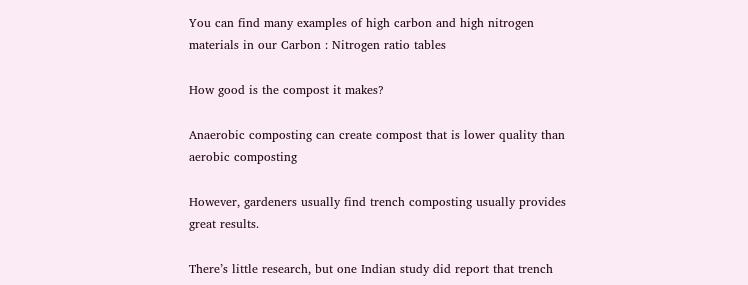You can find many examples of high carbon and high nitrogen materials in our Carbon : Nitrogen ratio tables

How good is the compost it makes?

Anaerobic composting can create compost that is lower quality than aerobic composting

However, gardeners usually find trench composting usually provides great results.

There’s little research, but one Indian study did report that trench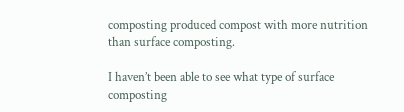composting produced compost with more nutrition than surface composting.

I haven’t been able to see what type of surface composting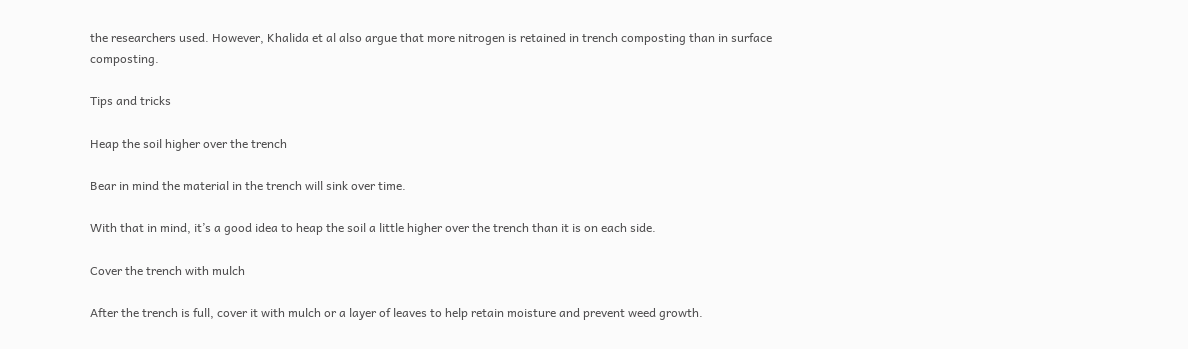the researchers used. However, Khalida et al also argue that more nitrogen is retained in trench composting than in surface composting.

Tips and tricks

Heap the soil higher over the trench

Bear in mind the material in the trench will sink over time.

With that in mind, it’s a good idea to heap the soil a little higher over the trench than it is on each side.

Cover the trench with mulch

After the trench is full, cover it with mulch or a layer of leaves to help retain moisture and prevent weed growth.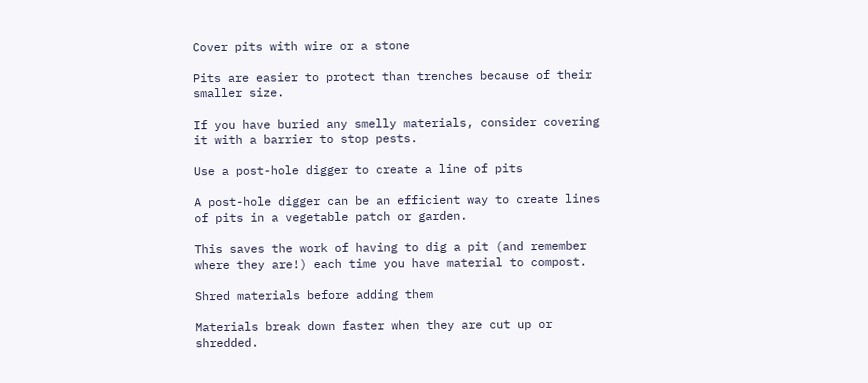Cover pits with wire or a stone

Pits are easier to protect than trenches because of their smaller size.

If you have buried any smelly materials, consider covering it with a barrier to stop pests.

Use a post-hole digger to create a line of pits

A post-hole digger can be an efficient way to create lines of pits in a vegetable patch or garden.

This saves the work of having to dig a pit (and remember where they are!) each time you have material to compost.

Shred materials before adding them

Materials break down faster when they are cut up or shredded.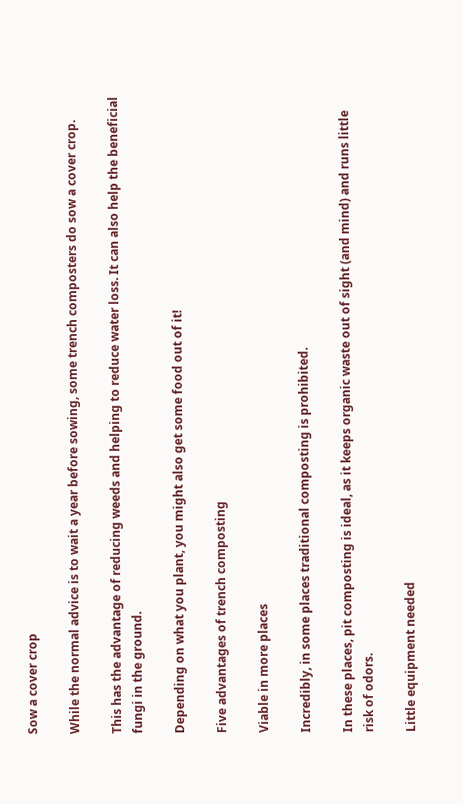Sow a cover crop

While the normal advice is to wait a year before sowing, some trench composters do sow a cover crop.

This has the advantage of reducing weeds and helping to reduce water loss. It can also help the beneficial fungi in the ground.

Depending on what you plant, you might also get some food out of it!

Five advantages of trench composting

Viable in more places

Incredibly, in some places traditional composting is prohibited.

In these places, pit composting is ideal, as it keeps organic waste out of sight (and mind) and runs little risk of odors.

Little equipment needed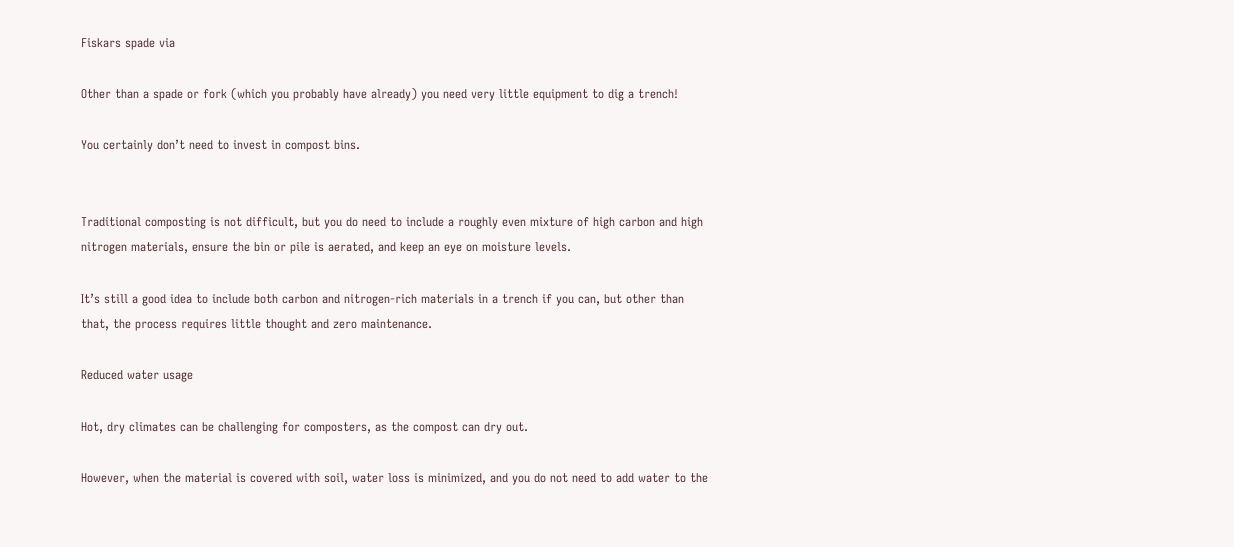Fiskars spade via

Other than a spade or fork (which you probably have already) you need very little equipment to dig a trench!

You certainly don’t need to invest in compost bins.


Traditional composting is not difficult, but you do need to include a roughly even mixture of high carbon and high nitrogen materials, ensure the bin or pile is aerated, and keep an eye on moisture levels.

It’s still a good idea to include both carbon and nitrogen-rich materials in a trench if you can, but other than that, the process requires little thought and zero maintenance.

Reduced water usage

Hot, dry climates can be challenging for composters, as the compost can dry out.

However, when the material is covered with soil, water loss is minimized, and you do not need to add water to the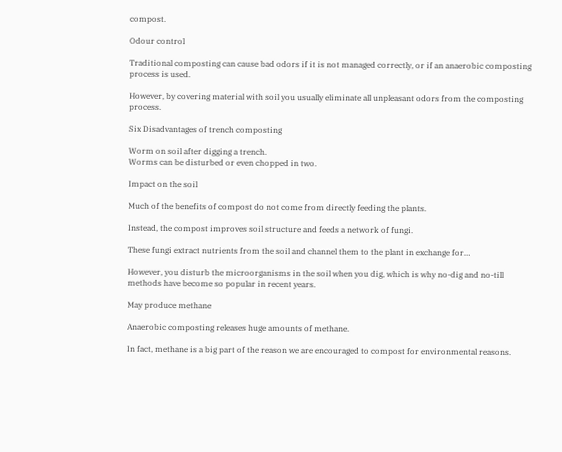compost.

Odour control

Traditional composting can cause bad odors if it is not managed correctly, or if an anaerobic composting process is used.

However, by covering material with soil you usually eliminate all unpleasant odors from the composting process.

Six Disadvantages of trench composting

Worm on soil after digging a trench.
Worms can be disturbed or even chopped in two.

Impact on the soil

Much of the benefits of compost do not come from directly feeding the plants.

Instead, the compost improves soil structure and feeds a network of fungi.

These fungi extract nutrients from the soil and channel them to the plant in exchange for…

However, you disturb the microorganisms in the soil when you dig, which is why no-dig and no-till methods have become so popular in recent years.

May produce methane

Anaerobic composting releases huge amounts of methane.

In fact, methane is a big part of the reason we are encouraged to compost for environmental reasons.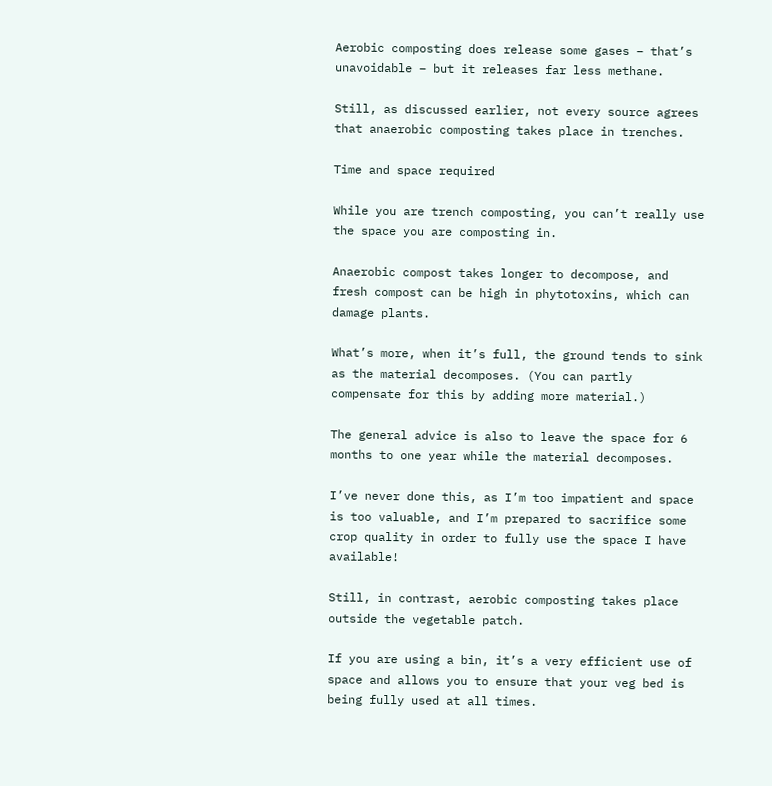Aerobic composting does release some gases – that’s unavoidable – but it releases far less methane.

Still, as discussed earlier, not every source agrees that anaerobic composting takes place in trenches.

Time and space required

While you are trench composting, you can’t really use the space you are composting in.

Anaerobic compost takes longer to decompose, and fresh compost can be high in phytotoxins, which can damage plants.

What’s more, when it’s full, the ground tends to sink as the material decomposes. (You can partly compensate for this by adding more material.)

The general advice is also to leave the space for 6 months to one year while the material decomposes.

I’ve never done this, as I’m too impatient and space is too valuable, and I’m prepared to sacrifice some crop quality in order to fully use the space I have available!

Still, in contrast, aerobic composting takes place outside the vegetable patch.

If you are using a bin, it’s a very efficient use of space and allows you to ensure that your veg bed is being fully used at all times.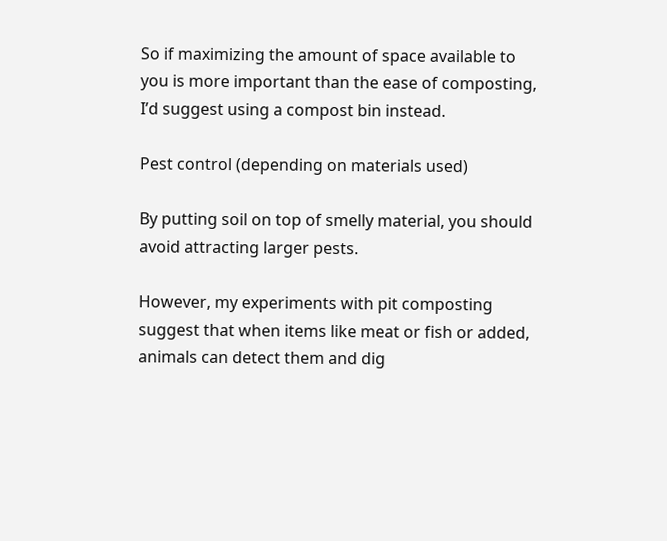So if maximizing the amount of space available to you is more important than the ease of composting, I’d suggest using a compost bin instead.

Pest control (depending on materials used)

By putting soil on top of smelly material, you should avoid attracting larger pests.

However, my experiments with pit composting suggest that when items like meat or fish or added, animals can detect them and dig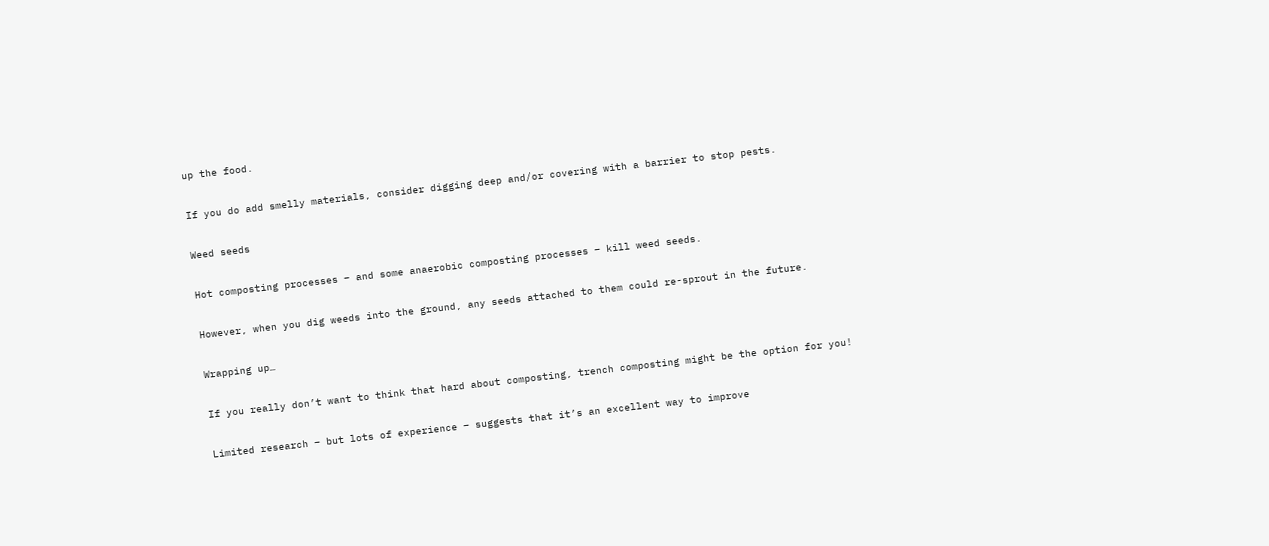up the food.

If you do add smelly materials, consider digging deep and/or covering with a barrier to stop pests.

Weed seeds

Hot composting processes – and some anaerobic composting processes – kill weed seeds.

However, when you dig weeds into the ground, any seeds attached to them could re-sprout in the future.

Wrapping up…

If you really don’t want to think that hard about composting, trench composting might be the option for you!

Limited research – but lots of experience – suggests that it’s an excellent way to improve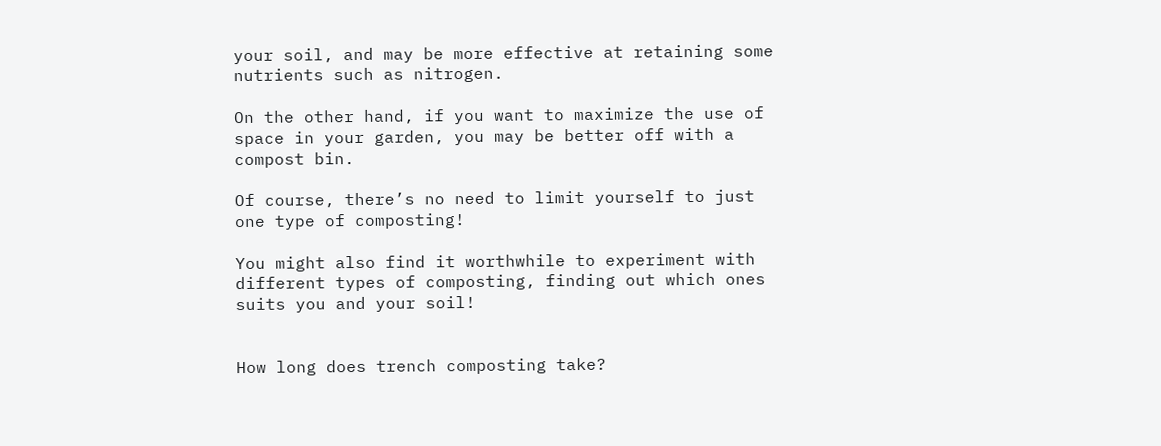your soil, and may be more effective at retaining some nutrients such as nitrogen.

On the other hand, if you want to maximize the use of space in your garden, you may be better off with a compost bin.

Of course, there’s no need to limit yourself to just one type of composting!

You might also find it worthwhile to experiment with different types of composting, finding out which ones suits you and your soil!


How long does trench composting take?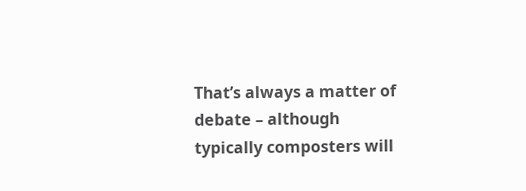That’s always a matter of debate – although typically composters will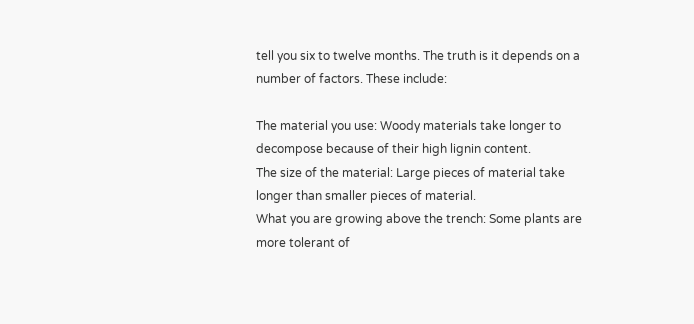tell you six to twelve months. The truth is it depends on a number of factors. These include:

The material you use: Woody materials take longer to decompose because of their high lignin content.
The size of the material: Large pieces of material take longer than smaller pieces of material.
What you are growing above the trench: Some plants are more tolerant of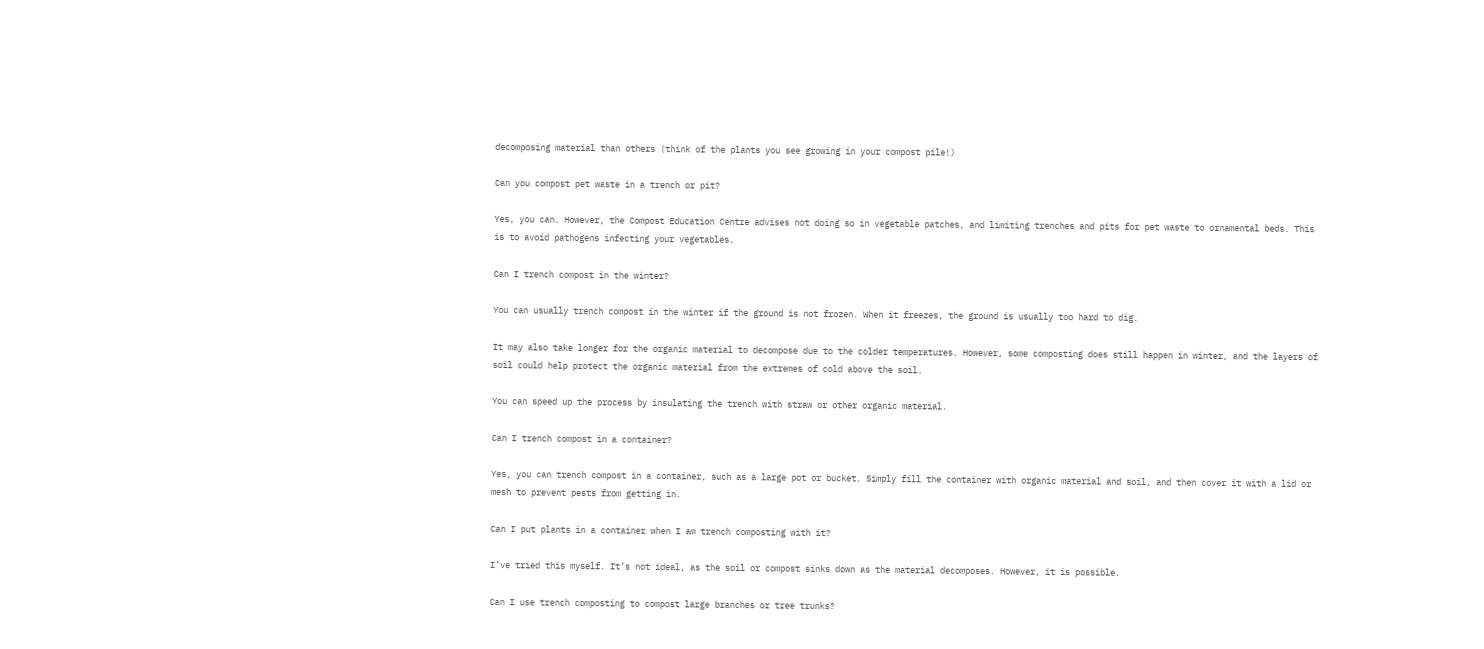decomposing material than others (think of the plants you see growing in your compost pile!)

Can you compost pet waste in a trench or pit?

Yes, you can. However, the Compost Education Centre advises not doing so in vegetable patches, and limiting trenches and pits for pet waste to ornamental beds. This is to avoid pathogens infecting your vegetables.

Can I trench compost in the winter?

You can usually trench compost in the winter if the ground is not frozen. When it freezes, the ground is usually too hard to dig.

It may also take longer for the organic material to decompose due to the colder temperatures. However, some composting does still happen in winter, and the layers of soil could help protect the organic material from the extremes of cold above the soil.

You can speed up the process by insulating the trench with straw or other organic material.

Can I trench compost in a container?

Yes, you can trench compost in a container, such as a large pot or bucket. Simply fill the container with organic material and soil, and then cover it with a lid or mesh to prevent pests from getting in.

Can I put plants in a container when I am trench composting with it?

I’ve tried this myself. It’s not ideal, as the soil or compost sinks down as the material decomposes. However, it is possible.

Can I use trench composting to compost large branches or tree trunks?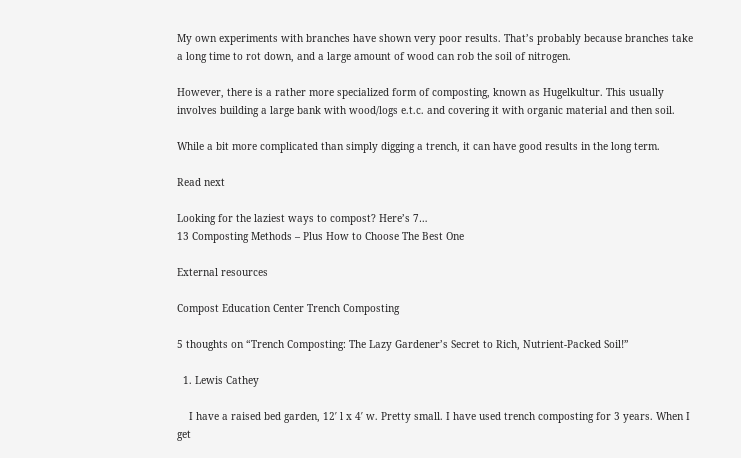My own experiments with branches have shown very poor results. That’s probably because branches take a long time to rot down, and a large amount of wood can rob the soil of nitrogen.

However, there is a rather more specialized form of composting, known as Hugelkultur. This usually involves building a large bank with wood/logs e.t.c. and covering it with organic material and then soil.

While a bit more complicated than simply digging a trench, it can have good results in the long term.

Read next

Looking for the laziest ways to compost? Here’s 7…
13 Composting Methods – Plus How to Choose The Best One

External resources

Compost Education Center Trench Composting

5 thoughts on “Trench Composting: The Lazy Gardener’s Secret to Rich, Nutrient-Packed Soil!”

  1. Lewis Cathey

    I have a raised bed garden, 12′ l x 4′ w. Pretty small. I have used trench composting for 3 years. When I get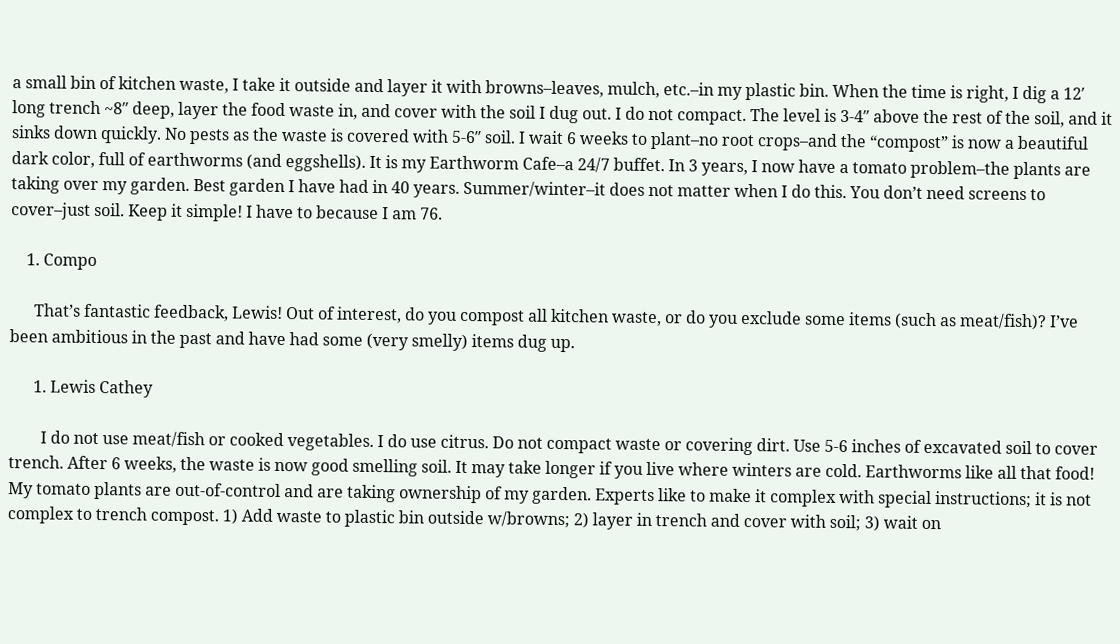a small bin of kitchen waste, I take it outside and layer it with browns–leaves, mulch, etc.–in my plastic bin. When the time is right, I dig a 12′ long trench ~8″ deep, layer the food waste in, and cover with the soil I dug out. I do not compact. The level is 3-4″ above the rest of the soil, and it sinks down quickly. No pests as the waste is covered with 5-6″ soil. I wait 6 weeks to plant–no root crops–and the “compost” is now a beautiful dark color, full of earthworms (and eggshells). It is my Earthworm Cafe–a 24/7 buffet. In 3 years, I now have a tomato problem–the plants are taking over my garden. Best garden I have had in 40 years. Summer/winter–it does not matter when I do this. You don’t need screens to cover–just soil. Keep it simple! I have to because I am 76.

    1. Compo

      That’s fantastic feedback, Lewis! Out of interest, do you compost all kitchen waste, or do you exclude some items (such as meat/fish)? I’ve been ambitious in the past and have had some (very smelly) items dug up.

      1. Lewis Cathey

        I do not use meat/fish or cooked vegetables. I do use citrus. Do not compact waste or covering dirt. Use 5-6 inches of excavated soil to cover trench. After 6 weeks, the waste is now good smelling soil. It may take longer if you live where winters are cold. Earthworms like all that food! My tomato plants are out-of-control and are taking ownership of my garden. Experts like to make it complex with special instructions; it is not complex to trench compost. 1) Add waste to plastic bin outside w/browns; 2) layer in trench and cover with soil; 3) wait on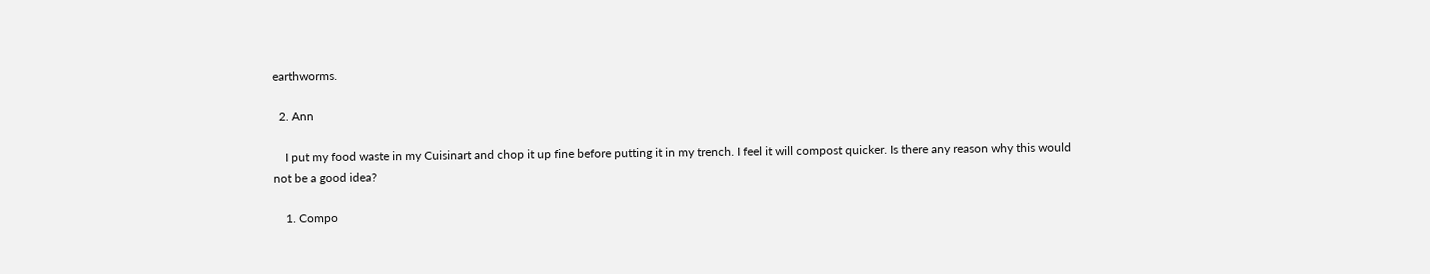earthworms.

  2. Ann

    I put my food waste in my Cuisinart and chop it up fine before putting it in my trench. I feel it will compost quicker. Is there any reason why this would not be a good idea?

    1. Compo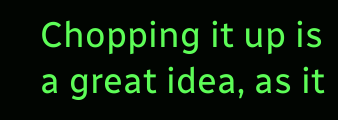Chopping it up is a great idea, as it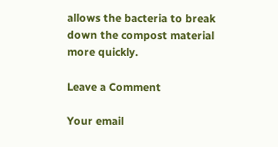allows the bacteria to break down the compost material more quickly.

Leave a Comment

Your email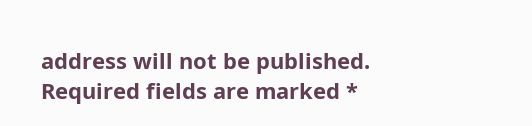address will not be published. Required fields are marked *